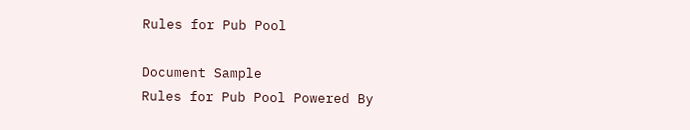Rules for Pub Pool

Document Sample
Rules for Pub Pool Powered By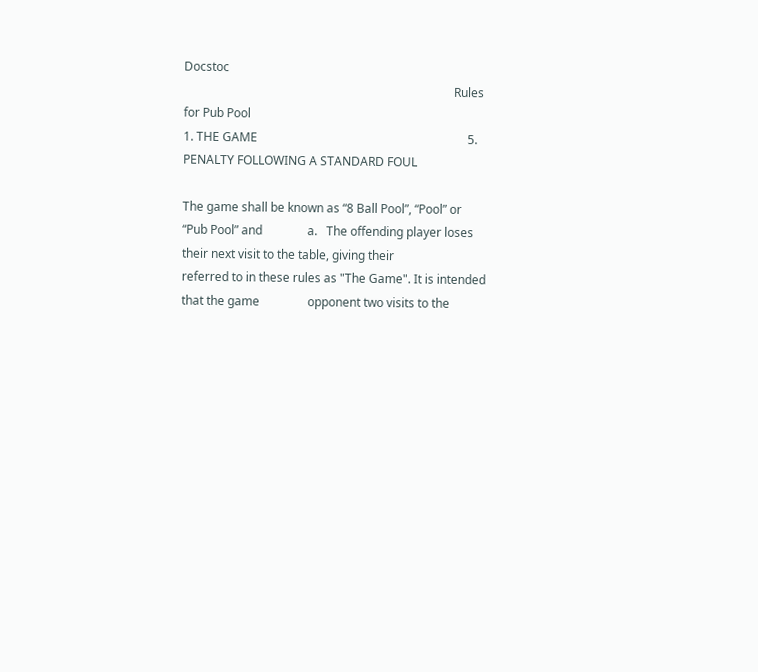Docstoc
                                                                                          Rules for Pub Pool
1. THE GAME                                                                      5. PENALTY FOLLOWING A STANDARD FOUL

The game shall be known as “8 Ball Pool”, “Pool” or “Pub Pool” and               a.   The offending player loses their next visit to the table, giving their
referred to in these rules as "The Game". It is intended that the game                opponent two visits to the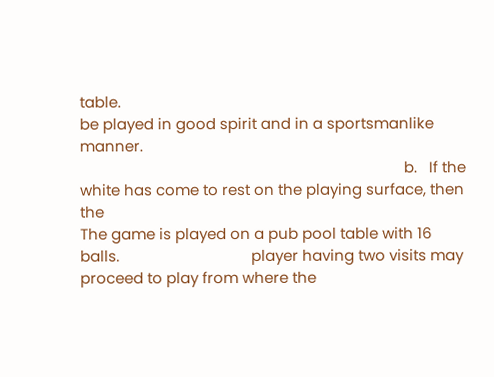table.
be played in good spirit and in a sportsmanlike manner.
                                                                                 b.   If the white has come to rest on the playing surface, then the
The game is played on a pub pool table with 16 balls.                                 player having two visits may proceed to play from where the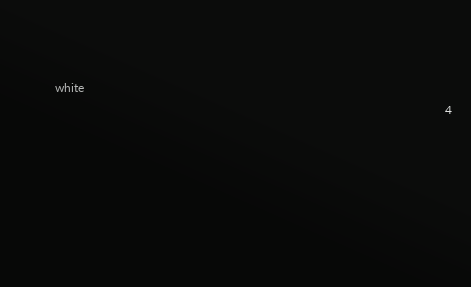white
                                                                                                                                  4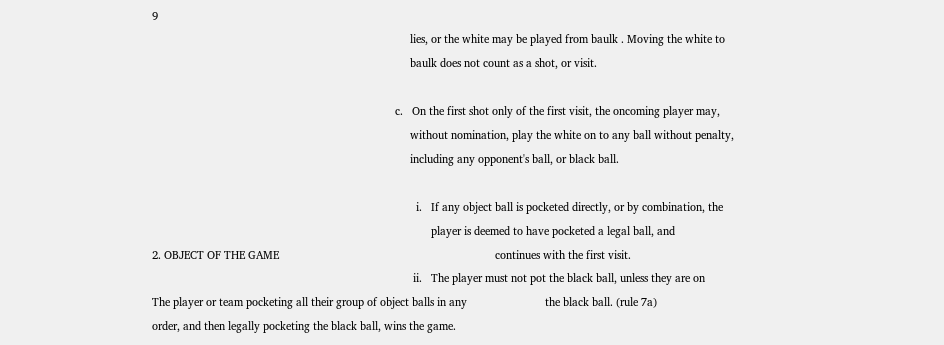9
                                                                                      lies, or the white may be played from baulk . Moving the white to
                                                                                      baulk does not count as a shot, or visit.

                                                                                 c.   On the first shot only of the first visit, the oncoming player may,
                                                                                      without nomination, play the white on to any ball without penalty,
                                                                                      including any opponent's ball, or black ball.

                                                                                        i.   If any object ball is pocketed directly, or by combination, the
                                                                                             player is deemed to have pocketed a legal ball, and
2. OBJECT OF THE GAME                                                                        continues with the first visit.
                                                                                       ii.   The player must not pot the black ball, unless they are on
The player or team pocketing all their group of object balls in any                          the black ball. (rule 7a)
order, and then legally pocketing the black ball, wins the game.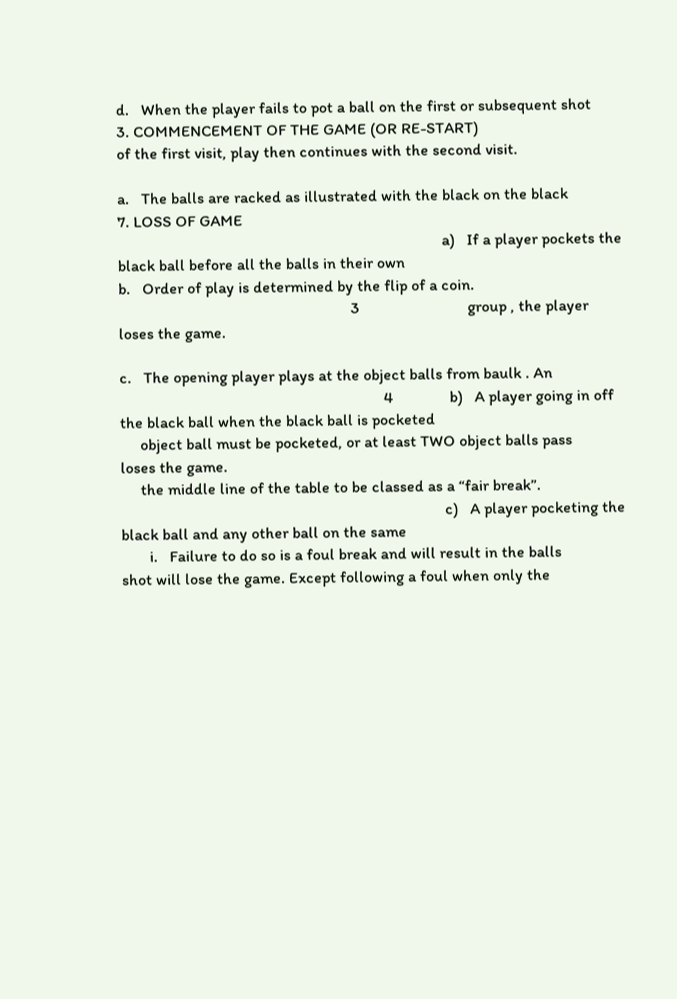d.   When the player fails to pot a ball on the first or subsequent shot
3. COMMENCEMENT OF THE GAME (OR RE-START)                                             of the first visit, play then continues with the second visit.

a.   The balls are racked as illustrated with the black on the black             7. LOSS OF GAME
                                                                                 a)   If a player pockets the black ball before all the balls in their own
b.   Order of play is determined by the flip of a coin.
                                                          3                           group , the player loses the game.

c.   The opening player plays at the object balls from baulk . An
                                                                  4              b)   A player going in off the black ball when the black ball is pocketed
     object ball must be pocketed, or at least TWO object balls pass                  loses the game.
     the middle line of the table to be classed as a “fair break”.
                                                                                 c)   A player pocketing the black ball and any other ball on the same
       i.   Failure to do so is a foul break and will result in the balls             shot will lose the game. Except following a foul when only the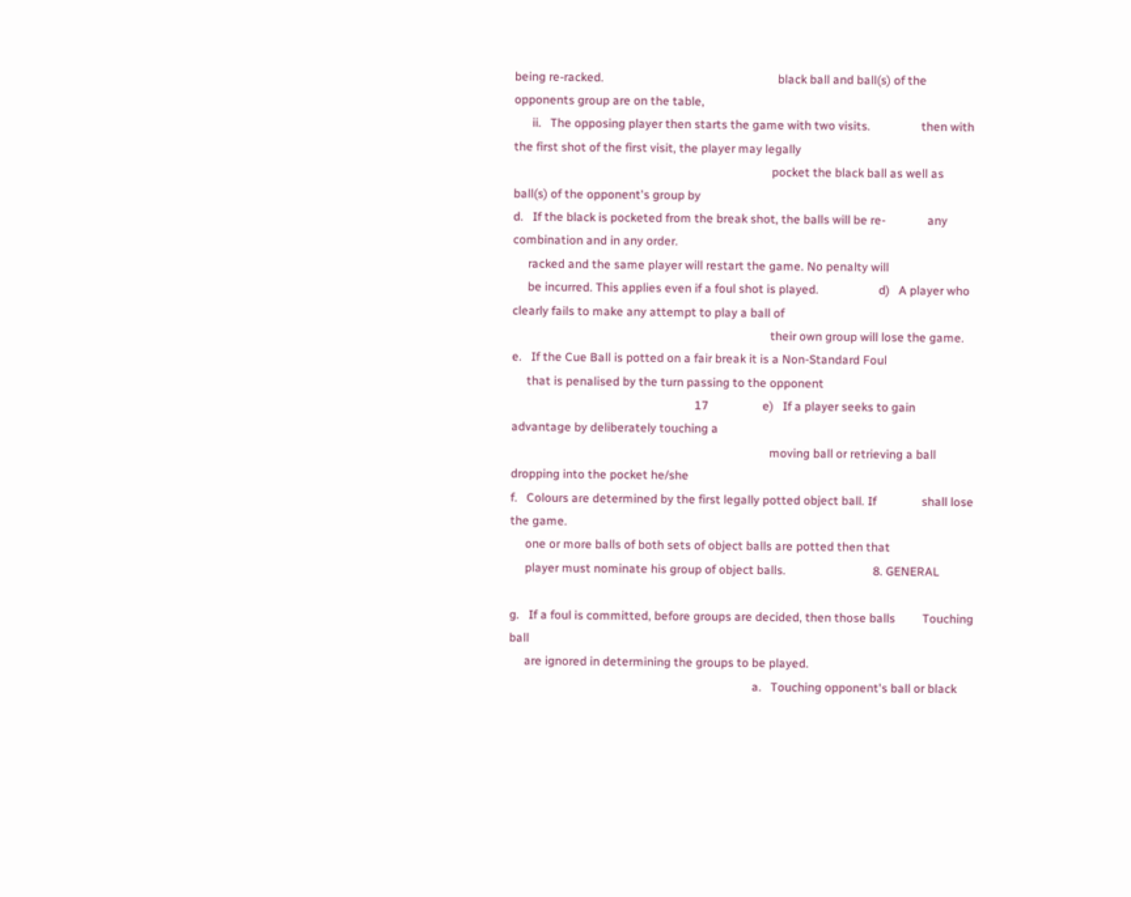being re-racked.                                                          black ball and ball(s) of the opponents group are on the table,
      ii.   The opposing player then starts the game with two visits.                 then with the first shot of the first visit, the player may legally
                                                                                      pocket the black ball as well as ball(s) of the opponent's group by
d.   If the black is pocketed from the break shot, the balls will be re-              any combination and in any order.
     racked and the same player will restart the game. No penalty will
     be incurred. This applies even if a foul shot is played.                    d)   A player who clearly fails to make any attempt to play a ball of
                                                                                      their own group will lose the game.
e.   If the Cue Ball is potted on a fair break it is a Non-Standard Foul
     that is penalised by the turn passing to the opponent
                                                             17                  e)   If a player seeks to gain advantage by deliberately touching a
                                                                                      moving ball or retrieving a ball dropping into the pocket he/she
f.   Colours are determined by the first legally potted object ball. If               shall lose the game.
     one or more balls of both sets of object balls are potted then that
     player must nominate his group of object balls.                             8. GENERAL

g.   If a foul is committed, before groups are decided, then those balls         Touching ball
     are ignored in determining the groups to be played.
                                                                                 a.   Touching opponent's ball or black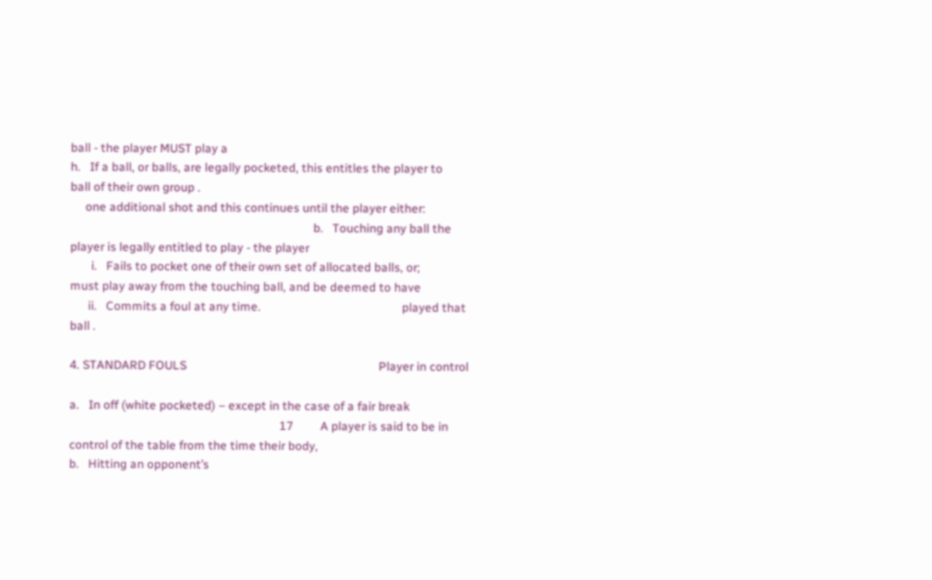ball - the player MUST play a
h.   If a ball, or balls, are legally pocketed, this entitles the player to           ball of their own group .
     one additional shot and this continues until the player either:
                                                                                 b.   Touching any ball the player is legally entitled to play - the player
       i.   Fails to pocket one of their own set of allocated balls, or;              must play away from the touching ball, and be deemed to have
      ii.   Commits a foul at any time.                                               played that ball .

4. STANDARD FOULS                                                                Player in control

a.   In off (white pocketed) – except in the case of a fair break
                                                                      17         A player is said to be in control of the table from the time their body,
b.   Hitting an opponent’s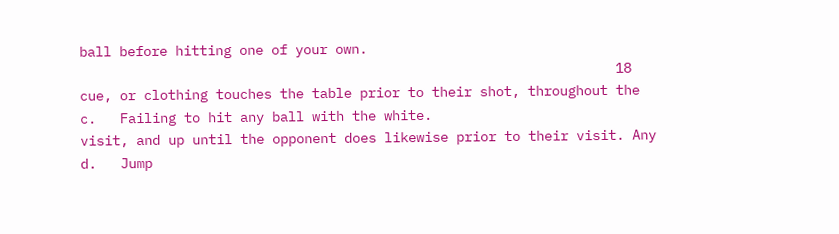ball before hitting one of your own.
                                                                   18            cue, or clothing touches the table prior to their shot, throughout the
c.   Failing to hit any ball with the white.                                     visit, and up until the opponent does likewise prior to their visit. Any
d.   Jump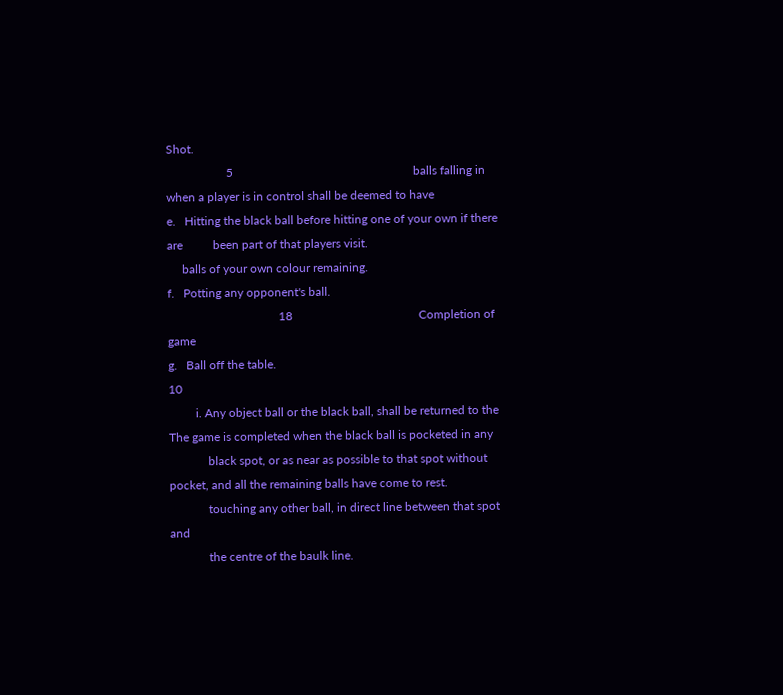Shot.
                    5                                                            balls falling in when a player is in control shall be deemed to have
e.   Hitting the black ball before hitting one of your own if there are          been part of that players visit.
     balls of your own colour remaining.
f.   Potting any opponent's ball.
                                     18                                          Completion of game
g.   Ball off the table.                                                                                                                    10
         i. Any object ball or the black ball, shall be returned to the          The game is completed when the black ball is pocketed in any
             black spot, or as near as possible to that spot without             pocket, and all the remaining balls have come to rest.
             touching any other ball, in direct line between that spot and
             the centre of the baulk line.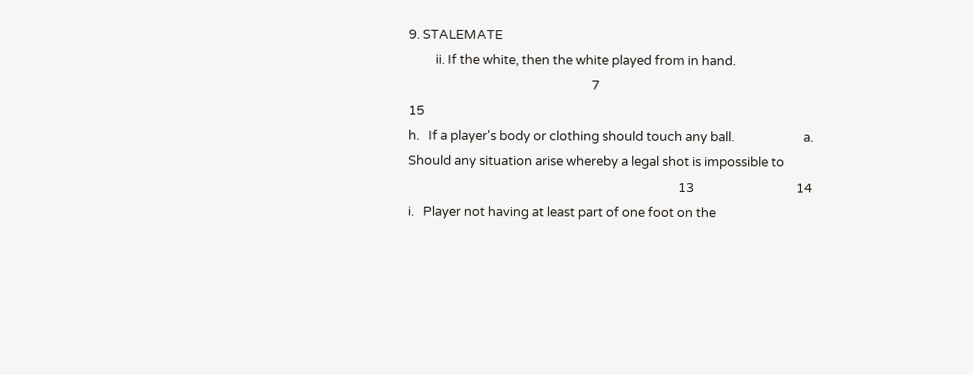9. STALEMATE
         ii. If the white, then the white played from in hand.
                                                             7                                                                                         15
h.   If a player's body or clothing should touch any ball.                       a.   Should any situation arise whereby a legal shot is impossible to
                                                                                          13                                  14
i.   Player not having at least part of one foot on the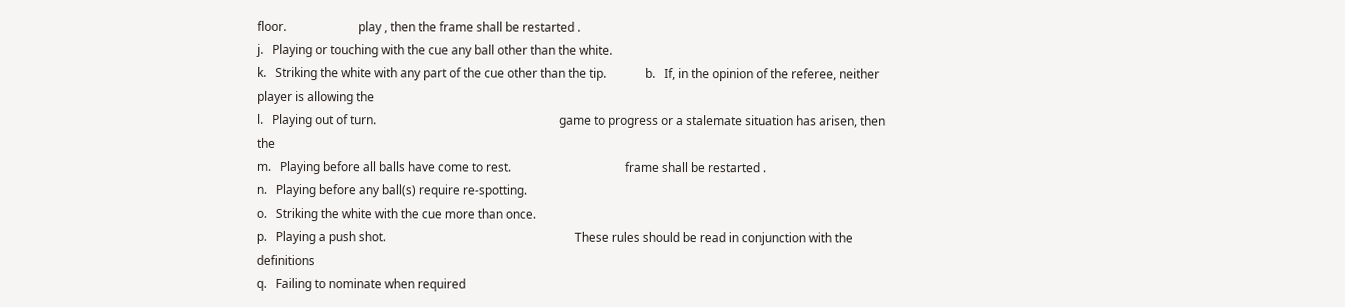floor.                        play , then the frame shall be restarted .
j.   Playing or touching with the cue any ball other than the white.
k.   Striking the white with any part of the cue other than the tip.             b.   If, in the opinion of the referee, neither player is allowing the
l.   Playing out of turn.                                                             game to progress or a stalemate situation has arisen, then the
m.   Playing before all balls have come to rest.                                      frame shall be restarted .
n.   Playing before any ball(s) require re-spotting.
o.   Striking the white with the cue more than once.
p.   Playing a push shot.                                                               These rules should be read in conjunction with the definitions
q.   Failing to nominate when required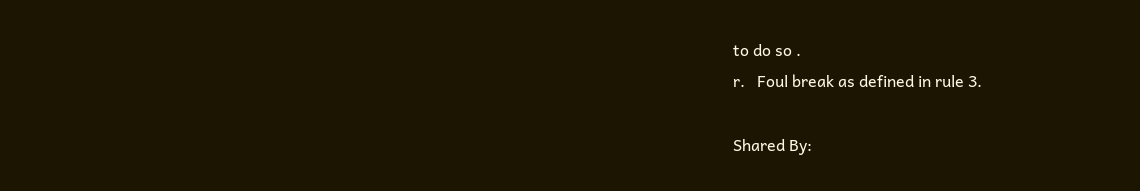to do so .
r.   Foul break as defined in rule 3.

Shared By: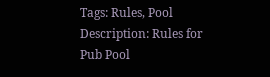Tags: Rules, Pool
Description: Rules for Pub Pool